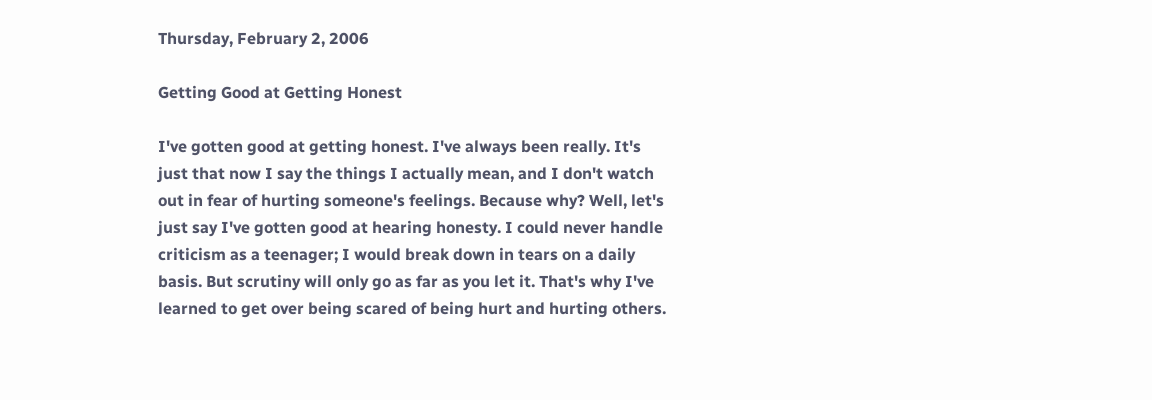Thursday, February 2, 2006

Getting Good at Getting Honest

I've gotten good at getting honest. I've always been really. It's just that now I say the things I actually mean, and I don't watch out in fear of hurting someone's feelings. Because why? Well, let's just say I've gotten good at hearing honesty. I could never handle criticism as a teenager; I would break down in tears on a daily basis. But scrutiny will only go as far as you let it. That's why I've learned to get over being scared of being hurt and hurting others.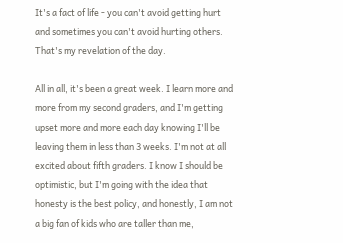It's a fact of life - you can't avoid getting hurt and sometimes you can't avoid hurting others. That's my revelation of the day.

All in all, it's been a great week. I learn more and more from my second graders, and I'm getting upset more and more each day knowing I'll be leaving them in less than 3 weeks. I'm not at all excited about fifth graders. I know I should be optimistic, but I'm going with the idea that honesty is the best policy, and honestly, I am not a big fan of kids who are taller than me,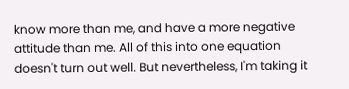know more than me, and have a more negative attitude than me. All of this into one equation doesn't turn out well. But nevertheless, I'm taking it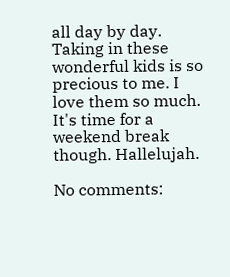all day by day. Taking in these wonderful kids is so precious to me. I love them so much. It's time for a weekend break though. Hallelujah.

No comments: